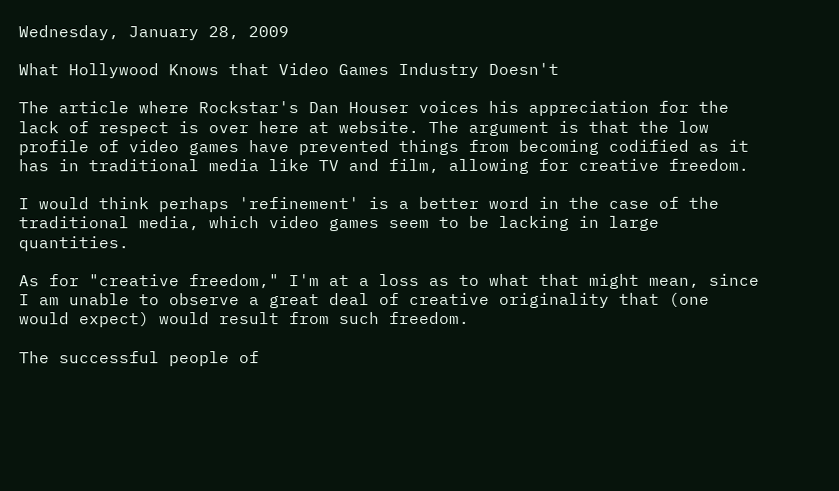Wednesday, January 28, 2009

What Hollywood Knows that Video Games Industry Doesn't

The article where Rockstar's Dan Houser voices his appreciation for the lack of respect is over here at website. The argument is that the low profile of video games have prevented things from becoming codified as it has in traditional media like TV and film, allowing for creative freedom.

I would think perhaps 'refinement' is a better word in the case of the traditional media, which video games seem to be lacking in large quantities.

As for "creative freedom," I'm at a loss as to what that might mean, since I am unable to observe a great deal of creative originality that (one would expect) would result from such freedom.

The successful people of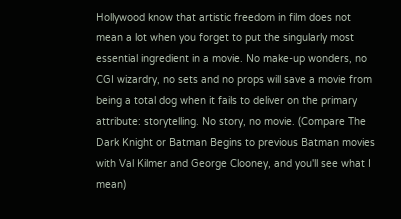Hollywood know that artistic freedom in film does not mean a lot when you forget to put the singularly most essential ingredient in a movie. No make-up wonders, no CGI wizardry, no sets and no props will save a movie from being a total dog when it fails to deliver on the primary attribute: storytelling. No story, no movie. (Compare The Dark Knight or Batman Begins to previous Batman movies with Val Kilmer and George Clooney, and you'll see what I mean)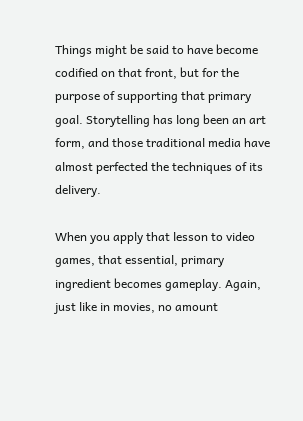Things might be said to have become codified on that front, but for the purpose of supporting that primary goal. Storytelling has long been an art form, and those traditional media have almost perfected the techniques of its delivery.

When you apply that lesson to video games, that essential, primary ingredient becomes gameplay. Again, just like in movies, no amount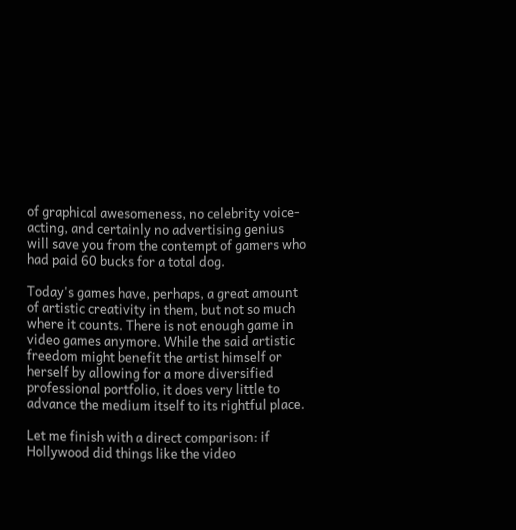of graphical awesomeness, no celebrity voice-acting, and certainly no advertising genius will save you from the contempt of gamers who had paid 60 bucks for a total dog.

Today's games have, perhaps, a great amount of artistic creativity in them, but not so much where it counts. There is not enough game in video games anymore. While the said artistic freedom might benefit the artist himself or herself by allowing for a more diversified professional portfolio, it does very little to advance the medium itself to its rightful place.

Let me finish with a direct comparison: if Hollywood did things like the video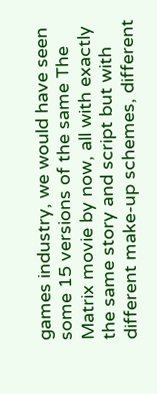games industry, we would have seen some 15 versions of the same The Matrix movie by now, all with exactly the same story and script but with different make-up schemes, different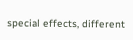special effects, different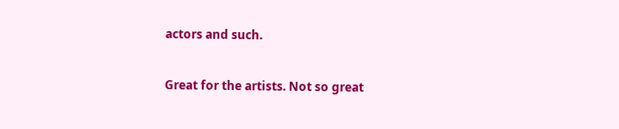actors and such.

Great for the artists. Not so great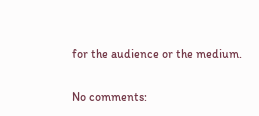for the audience or the medium.

No comments: